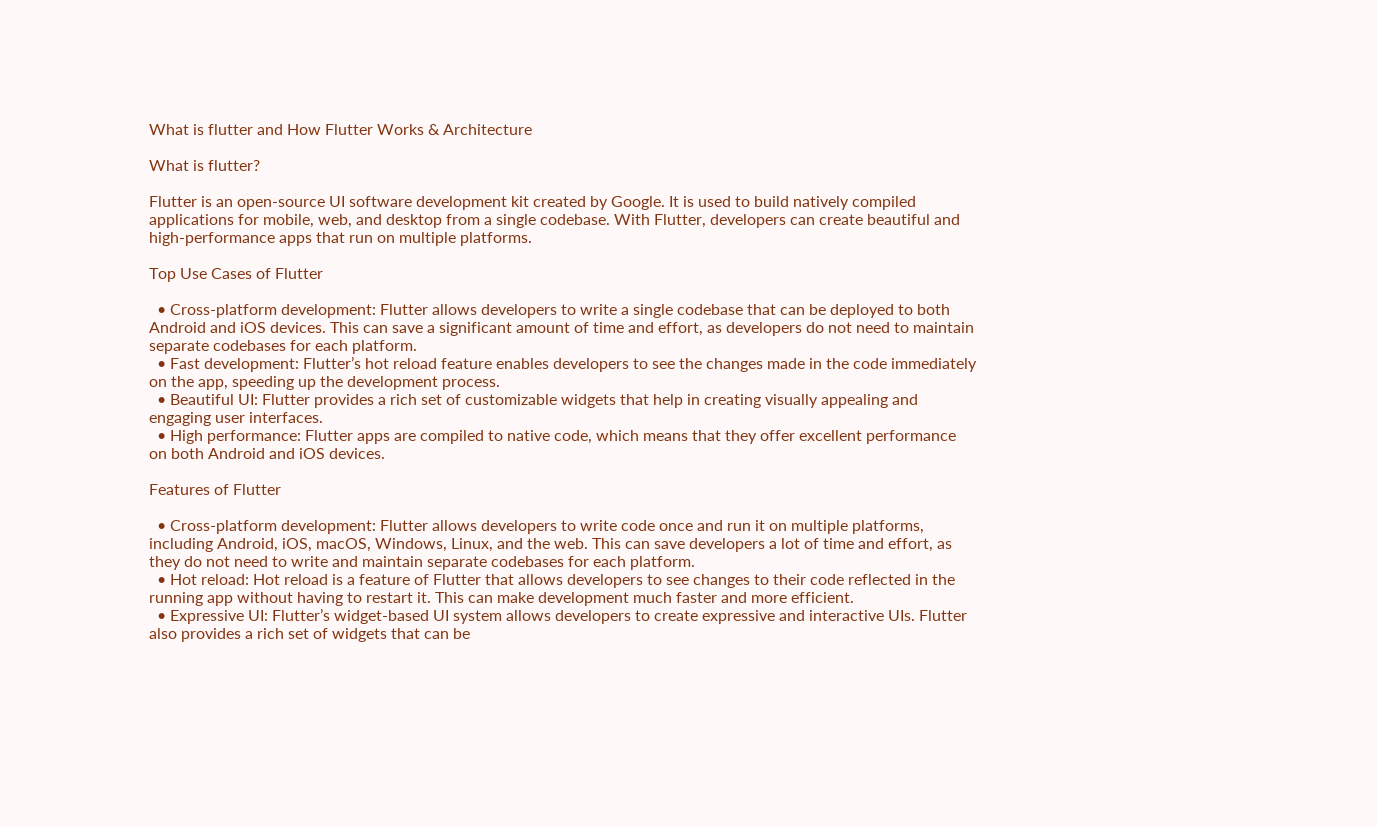What is flutter and How Flutter Works & Architecture

What is flutter?

Flutter is an open-source UI software development kit created by Google. It is used to build natively compiled applications for mobile, web, and desktop from a single codebase. With Flutter, developers can create beautiful and high-performance apps that run on multiple platforms.

Top Use Cases of Flutter

  • Cross-platform development: Flutter allows developers to write a single codebase that can be deployed to both Android and iOS devices. This can save a significant amount of time and effort, as developers do not need to maintain separate codebases for each platform.
  • Fast development: Flutter’s hot reload feature enables developers to see the changes made in the code immediately on the app, speeding up the development process.
  • Beautiful UI: Flutter provides a rich set of customizable widgets that help in creating visually appealing and engaging user interfaces.
  • High performance: Flutter apps are compiled to native code, which means that they offer excellent performance on both Android and iOS devices.

Features of Flutter

  • Cross-platform development: Flutter allows developers to write code once and run it on multiple platforms, including Android, iOS, macOS, Windows, Linux, and the web. This can save developers a lot of time and effort, as they do not need to write and maintain separate codebases for each platform.
  • Hot reload: Hot reload is a feature of Flutter that allows developers to see changes to their code reflected in the running app without having to restart it. This can make development much faster and more efficient.
  • Expressive UI: Flutter’s widget-based UI system allows developers to create expressive and interactive UIs. Flutter also provides a rich set of widgets that can be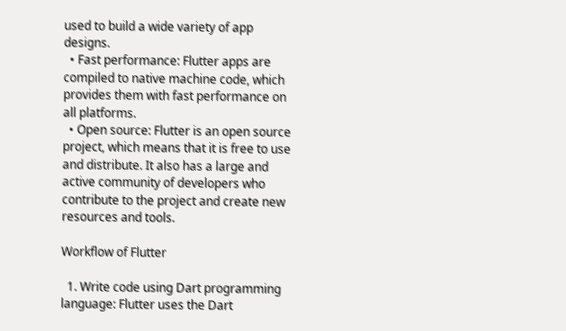used to build a wide variety of app designs.
  • Fast performance: Flutter apps are compiled to native machine code, which provides them with fast performance on all platforms.
  • Open source: Flutter is an open source project, which means that it is free to use and distribute. It also has a large and active community of developers who contribute to the project and create new resources and tools.

Workflow of Flutter

  1. Write code using Dart programming language: Flutter uses the Dart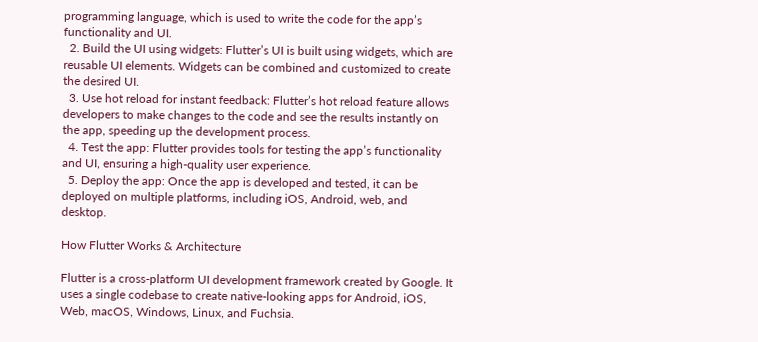programming language, which is used to write the code for the app’s functionality and UI.
  2. Build the UI using widgets: Flutter’s UI is built using widgets, which are reusable UI elements. Widgets can be combined and customized to create the desired UI.
  3. Use hot reload for instant feedback: Flutter’s hot reload feature allows developers to make changes to the code and see the results instantly on the app, speeding up the development process.
  4. Test the app: Flutter provides tools for testing the app’s functionality and UI, ensuring a high-quality user experience.
  5. Deploy the app: Once the app is developed and tested, it can be deployed on multiple platforms, including iOS, Android, web, and desktop.

How Flutter Works & Architecture

Flutter is a cross-platform UI development framework created by Google. It uses a single codebase to create native-looking apps for Android, iOS, Web, macOS, Windows, Linux, and Fuchsia.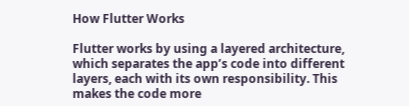How Flutter Works

Flutter works by using a layered architecture, which separates the app’s code into different layers, each with its own responsibility. This makes the code more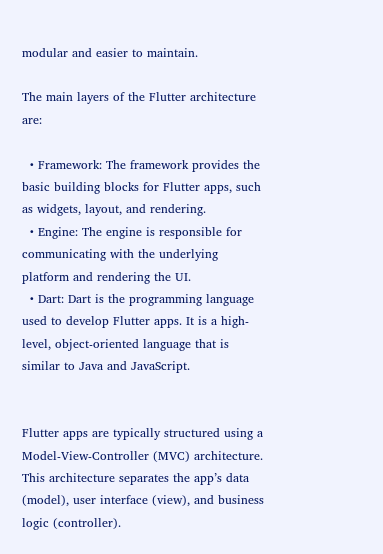modular and easier to maintain.

The main layers of the Flutter architecture are:

  • Framework: The framework provides the basic building blocks for Flutter apps, such as widgets, layout, and rendering.
  • Engine: The engine is responsible for communicating with the underlying platform and rendering the UI.
  • Dart: Dart is the programming language used to develop Flutter apps. It is a high-level, object-oriented language that is similar to Java and JavaScript.


Flutter apps are typically structured using a Model-View-Controller (MVC) architecture. This architecture separates the app’s data (model), user interface (view), and business logic (controller).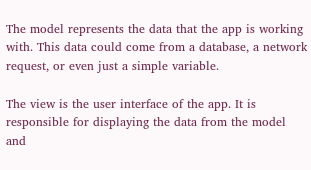The model represents the data that the app is working with. This data could come from a database, a network request, or even just a simple variable.

The view is the user interface of the app. It is responsible for displaying the data from the model and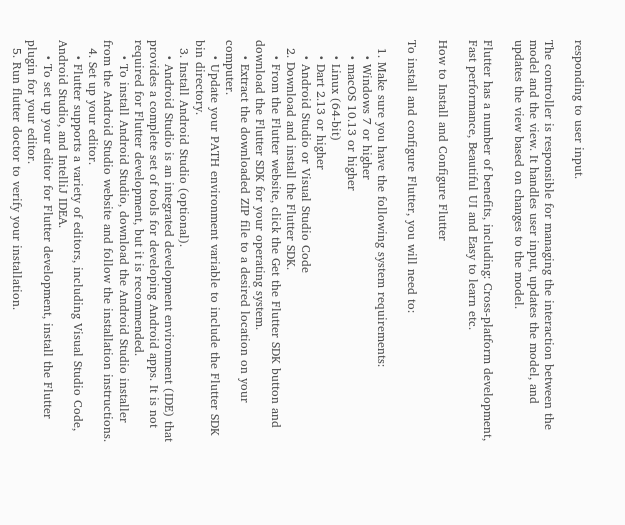responding to user input.

The controller is responsible for managing the interaction between the model and the view. It handles user input, updates the model, and updates the view based on changes to the model.

Flutter has a number of benefits, including: Cross-platform development, Fast performance, Beautiful UI and Easy to learn etc.

How to Install and Configure Flutter

To install and configure Flutter, you will need to:

  1. Make sure you have the following system requirements:
    • Windows 7 or higher
    • macOS 10.13 or higher
    • Linux (64-bit)
    • Dart 2.13 or higher
    • Android Studio or Visual Studio Code
  2. Download and install the Flutter SDK.
    • From the Flutter website, click the Get the Flutter SDK button and download the Flutter SDK for your operating system.
    • Extract the downloaded ZIP file to a desired location on your computer.
    • Update your PATH environment variable to include the Flutter SDK bin directory.
  3. Install Android Studio (optional).
    • Android Studio is an integrated development environment (IDE) that provides a complete set of tools for developing Android apps. It is not required for Flutter development, but it is recommended.
    • To install Android Studio, download the Android Studio installer from the Android Studio website and follow the installation instructions.
  4. Set up your editor.
    • Flutter supports a variety of editors, including Visual Studio Code, Android Studio, and IntelliJ IDEA.
    • To set up your editor for Flutter development, install the Flutter plugin for your editor.
  5. Run flutter doctor to verify your installation.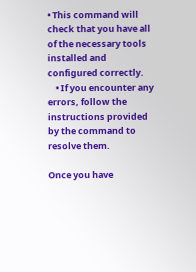• This command will check that you have all of the necessary tools installed and configured correctly.
    • If you encounter any errors, follow the instructions provided by the command to resolve them.

Once you have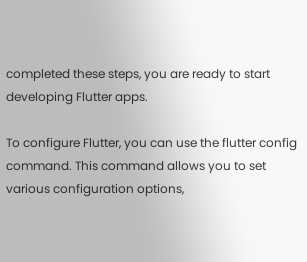completed these steps, you are ready to start developing Flutter apps.

To configure Flutter, you can use the flutter config command. This command allows you to set various configuration options,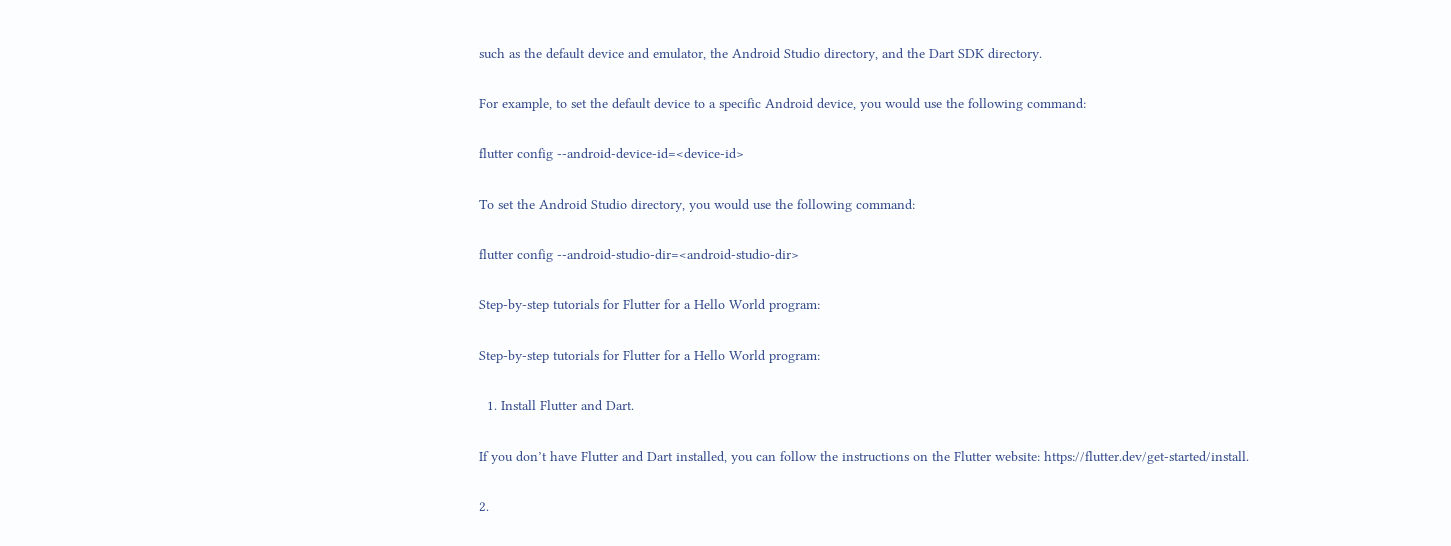such as the default device and emulator, the Android Studio directory, and the Dart SDK directory.

For example, to set the default device to a specific Android device, you would use the following command:

flutter config --android-device-id=<device-id>

To set the Android Studio directory, you would use the following command:

flutter config --android-studio-dir=<android-studio-dir>

Step-by-step tutorials for Flutter for a Hello World program:

Step-by-step tutorials for Flutter for a Hello World program:

  1. Install Flutter and Dart.

If you don’t have Flutter and Dart installed, you can follow the instructions on the Flutter website: https://flutter.dev/get-started/install.

2.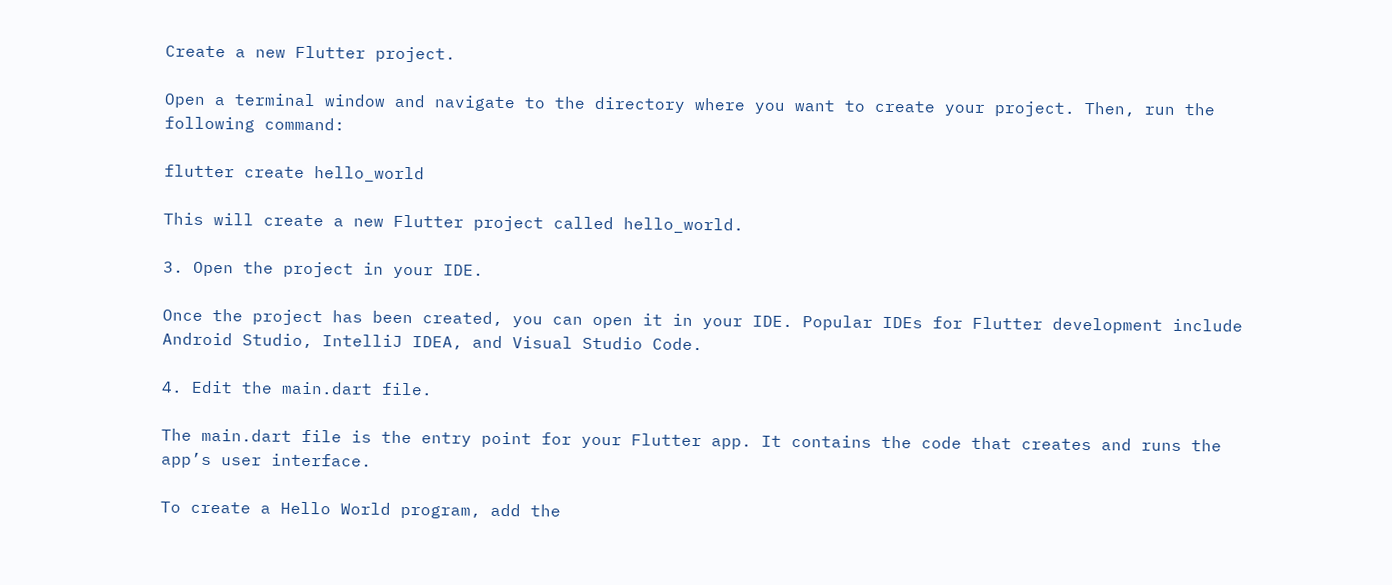Create a new Flutter project.

Open a terminal window and navigate to the directory where you want to create your project. Then, run the following command:

flutter create hello_world

This will create a new Flutter project called hello_world.

3. Open the project in your IDE.

Once the project has been created, you can open it in your IDE. Popular IDEs for Flutter development include Android Studio, IntelliJ IDEA, and Visual Studio Code.

4. Edit the main.dart file.

The main.dart file is the entry point for your Flutter app. It contains the code that creates and runs the app’s user interface.

To create a Hello World program, add the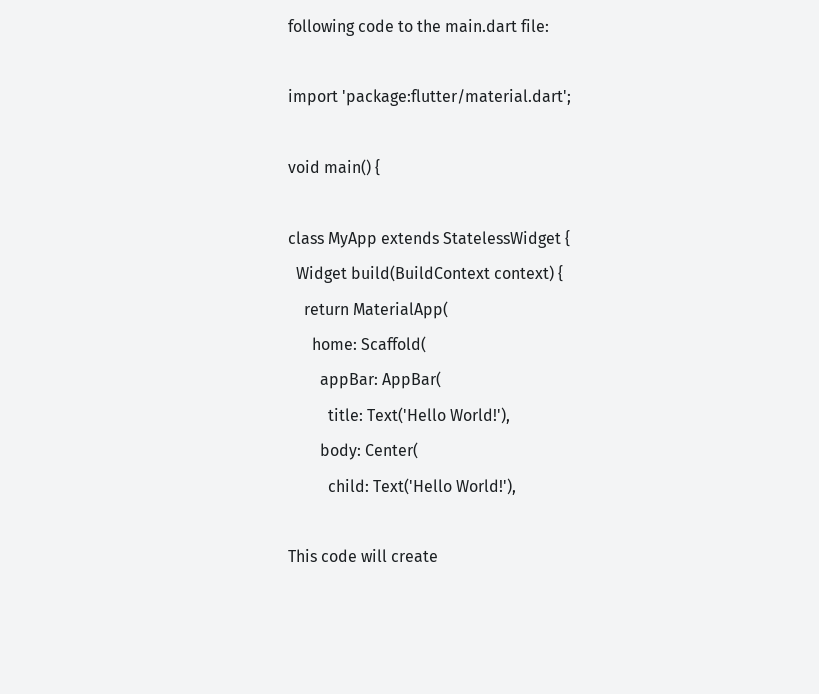following code to the main.dart file:

import 'package:flutter/material.dart';

void main() {

class MyApp extends StatelessWidget {
  Widget build(BuildContext context) {
    return MaterialApp(
      home: Scaffold(
        appBar: AppBar(
          title: Text('Hello World!'),
        body: Center(
          child: Text('Hello World!'),

This code will create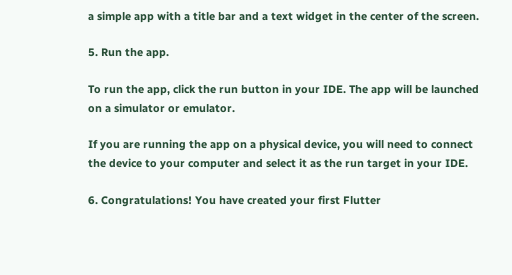a simple app with a title bar and a text widget in the center of the screen.

5. Run the app.

To run the app, click the run button in your IDE. The app will be launched on a simulator or emulator.

If you are running the app on a physical device, you will need to connect the device to your computer and select it as the run target in your IDE.

6. Congratulations! You have created your first Flutter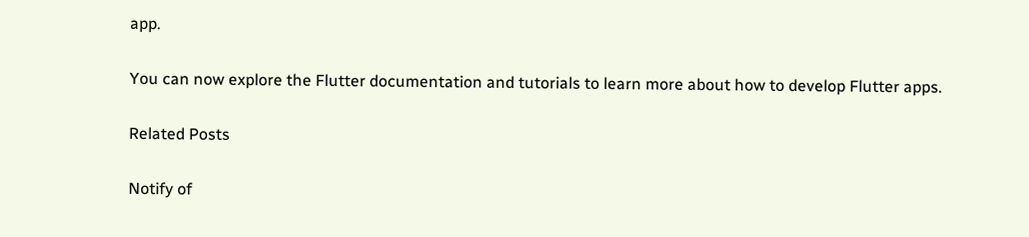app.

You can now explore the Flutter documentation and tutorials to learn more about how to develop Flutter apps.

Related Posts

Notify of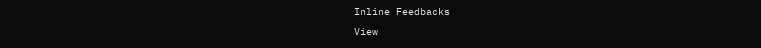Inline Feedbacks
View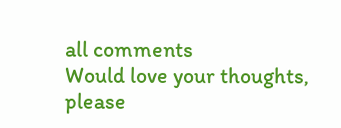all comments
Would love your thoughts, please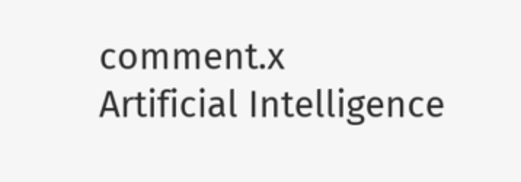comment.x
Artificial Intelligence